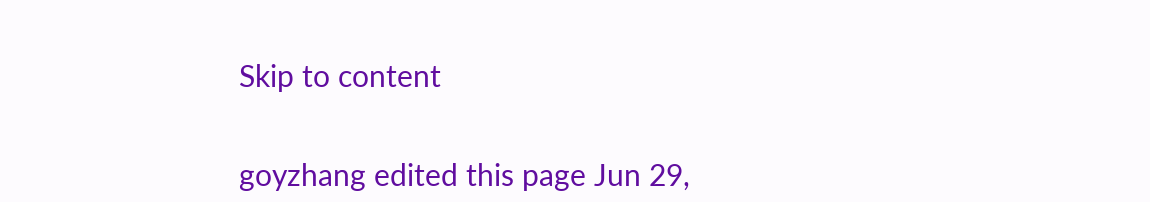Skip to content


goyzhang edited this page Jun 29,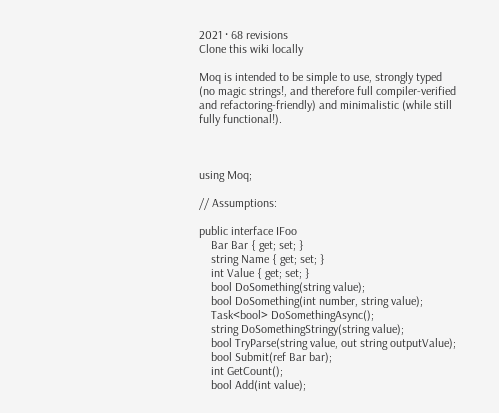2021 · 68 revisions
Clone this wiki locally

Moq is intended to be simple to use, strongly typed (no magic strings!, and therefore full compiler-verified and refactoring-friendly) and minimalistic (while still fully functional!).



using Moq;

// Assumptions:

public interface IFoo
    Bar Bar { get; set; }
    string Name { get; set; }
    int Value { get; set; }
    bool DoSomething(string value);
    bool DoSomething(int number, string value);
    Task<bool> DoSomethingAsync();
    string DoSomethingStringy(string value);
    bool TryParse(string value, out string outputValue);
    bool Submit(ref Bar bar);
    int GetCount();
    bool Add(int value);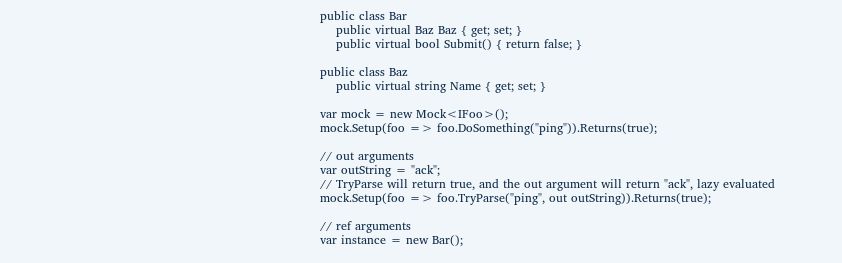public class Bar
    public virtual Baz Baz { get; set; }
    public virtual bool Submit() { return false; }

public class Baz
    public virtual string Name { get; set; }

var mock = new Mock<IFoo>();
mock.Setup(foo => foo.DoSomething("ping")).Returns(true);

// out arguments
var outString = "ack";
// TryParse will return true, and the out argument will return "ack", lazy evaluated
mock.Setup(foo => foo.TryParse("ping", out outString)).Returns(true);

// ref arguments
var instance = new Bar();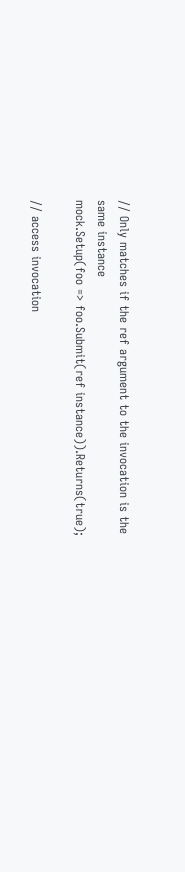// Only matches if the ref argument to the invocation is the same instance
mock.Setup(foo => foo.Submit(ref instance)).Returns(true);

// access invocation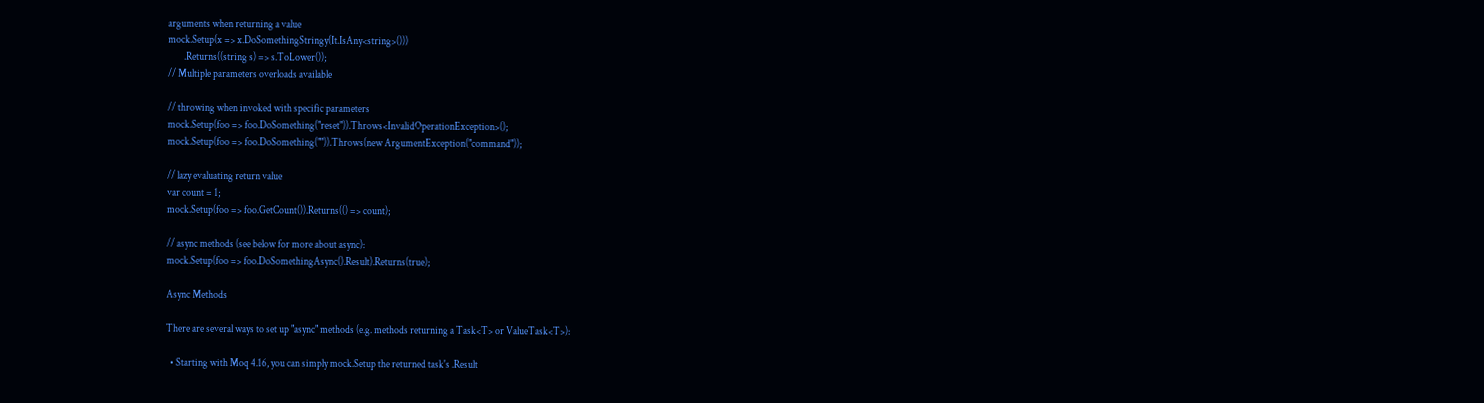arguments when returning a value
mock.Setup(x => x.DoSomethingStringy(It.IsAny<string>()))
        .Returns((string s) => s.ToLower());
// Multiple parameters overloads available

// throwing when invoked with specific parameters
mock.Setup(foo => foo.DoSomething("reset")).Throws<InvalidOperationException>();
mock.Setup(foo => foo.DoSomething("")).Throws(new ArgumentException("command"));

// lazy evaluating return value
var count = 1;
mock.Setup(foo => foo.GetCount()).Returns(() => count);

// async methods (see below for more about async):
mock.Setup(foo => foo.DoSomethingAsync().Result).Returns(true);

Async Methods

There are several ways to set up "async" methods (e.g. methods returning a Task<T> or ValueTask<T>):

  • Starting with Moq 4.16, you can simply mock.Setup the returned task's .Result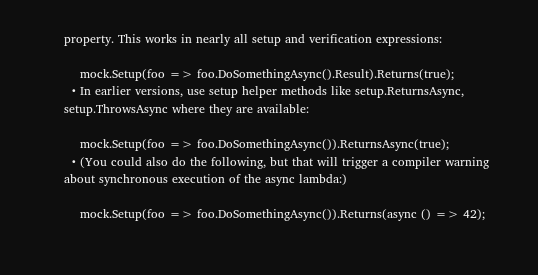property. This works in nearly all setup and verification expressions:

    mock.Setup(foo => foo.DoSomethingAsync().Result).Returns(true);
  • In earlier versions, use setup helper methods like setup.ReturnsAsync, setup.ThrowsAsync where they are available:

    mock.Setup(foo => foo.DoSomethingAsync()).ReturnsAsync(true);
  • (You could also do the following, but that will trigger a compiler warning about synchronous execution of the async lambda:)

    mock.Setup(foo => foo.DoSomethingAsync()).Returns(async () => 42);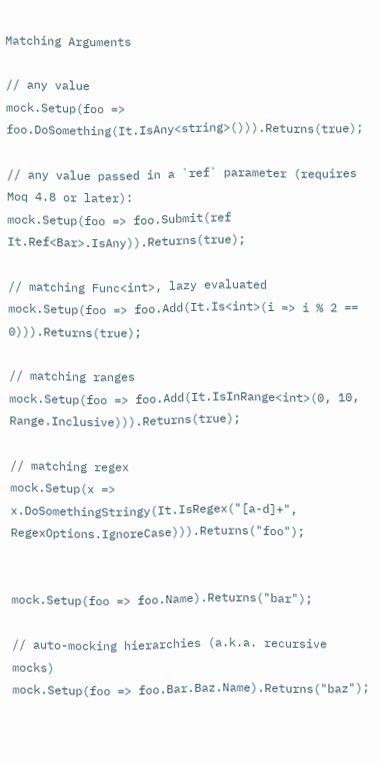Matching Arguments

// any value
mock.Setup(foo => foo.DoSomething(It.IsAny<string>())).Returns(true);

// any value passed in a `ref` parameter (requires Moq 4.8 or later):
mock.Setup(foo => foo.Submit(ref It.Ref<Bar>.IsAny)).Returns(true);

// matching Func<int>, lazy evaluated
mock.Setup(foo => foo.Add(It.Is<int>(i => i % 2 == 0))).Returns(true);

// matching ranges
mock.Setup(foo => foo.Add(It.IsInRange<int>(0, 10, Range.Inclusive))).Returns(true);

// matching regex
mock.Setup(x => x.DoSomethingStringy(It.IsRegex("[a-d]+", RegexOptions.IgnoreCase))).Returns("foo");


mock.Setup(foo => foo.Name).Returns("bar");

// auto-mocking hierarchies (a.k.a. recursive mocks)
mock.Setup(foo => foo.Bar.Baz.Name).Returns("baz");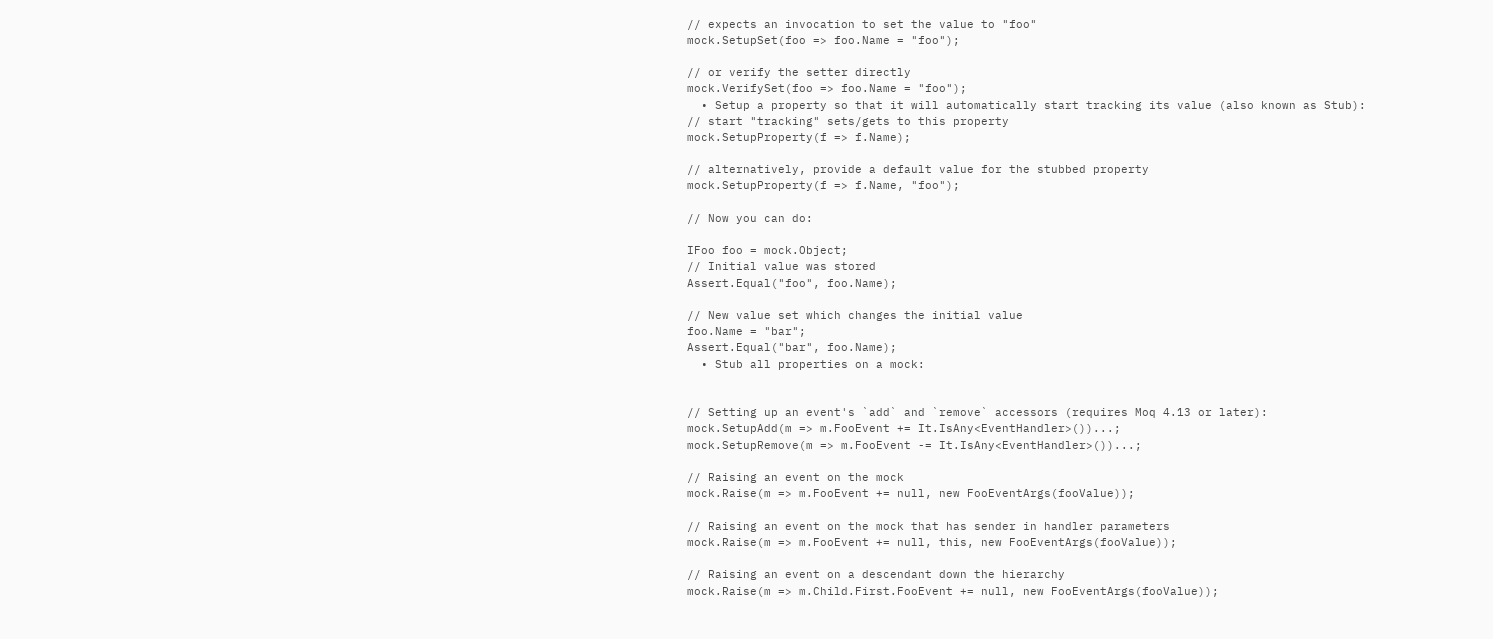// expects an invocation to set the value to "foo"
mock.SetupSet(foo => foo.Name = "foo");

// or verify the setter directly
mock.VerifySet(foo => foo.Name = "foo");
  • Setup a property so that it will automatically start tracking its value (also known as Stub):
// start "tracking" sets/gets to this property
mock.SetupProperty(f => f.Name);

// alternatively, provide a default value for the stubbed property
mock.SetupProperty(f => f.Name, "foo");

// Now you can do:

IFoo foo = mock.Object;
// Initial value was stored
Assert.Equal("foo", foo.Name);

// New value set which changes the initial value
foo.Name = "bar";
Assert.Equal("bar", foo.Name);
  • Stub all properties on a mock:


// Setting up an event's `add` and `remove` accessors (requires Moq 4.13 or later):
mock.SetupAdd(m => m.FooEvent += It.IsAny<EventHandler>())...;
mock.SetupRemove(m => m.FooEvent -= It.IsAny<EventHandler>())...;

// Raising an event on the mock
mock.Raise(m => m.FooEvent += null, new FooEventArgs(fooValue));

// Raising an event on the mock that has sender in handler parameters
mock.Raise(m => m.FooEvent += null, this, new FooEventArgs(fooValue));

// Raising an event on a descendant down the hierarchy
mock.Raise(m => m.Child.First.FooEvent += null, new FooEventArgs(fooValue));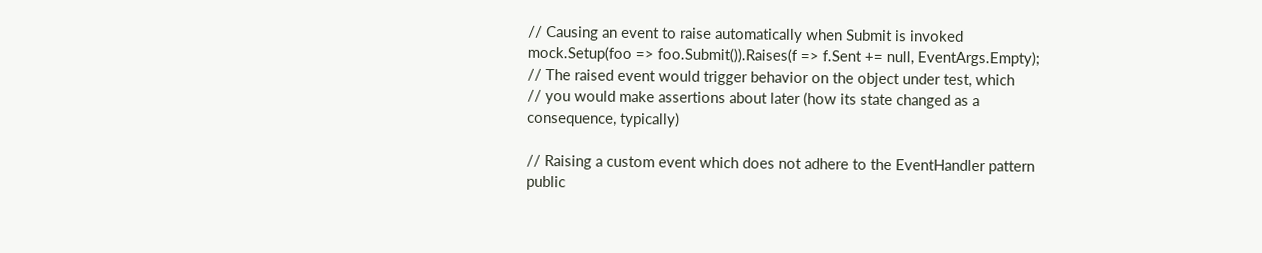// Causing an event to raise automatically when Submit is invoked
mock.Setup(foo => foo.Submit()).Raises(f => f.Sent += null, EventArgs.Empty);
// The raised event would trigger behavior on the object under test, which
// you would make assertions about later (how its state changed as a consequence, typically)

// Raising a custom event which does not adhere to the EventHandler pattern
public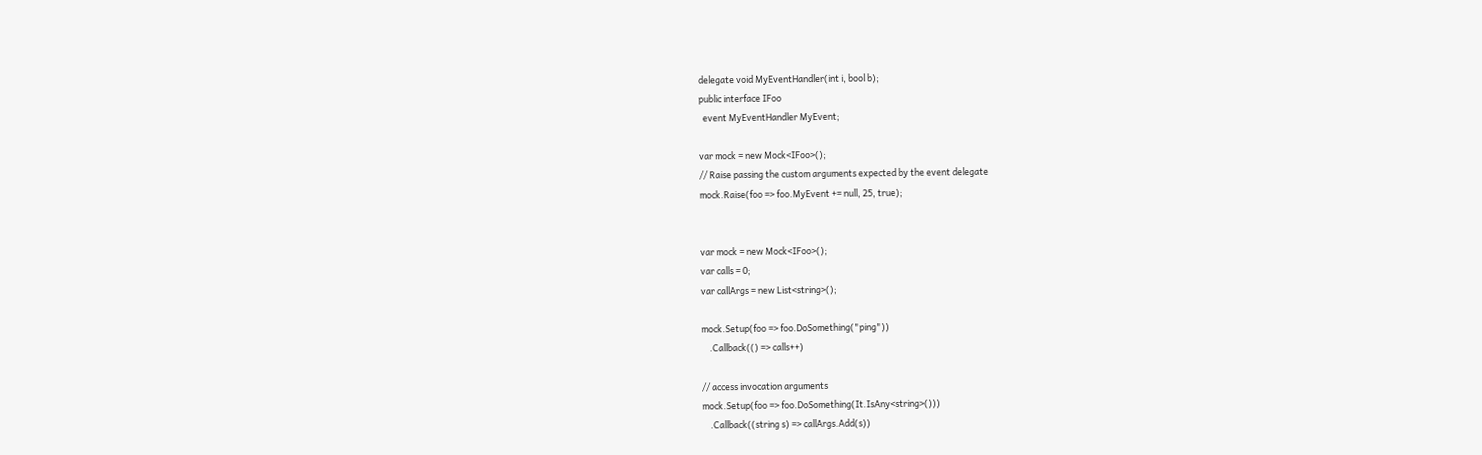delegate void MyEventHandler(int i, bool b);
public interface IFoo
  event MyEventHandler MyEvent;

var mock = new Mock<IFoo>();
// Raise passing the custom arguments expected by the event delegate
mock.Raise(foo => foo.MyEvent += null, 25, true);


var mock = new Mock<IFoo>();
var calls = 0;
var callArgs = new List<string>();

mock.Setup(foo => foo.DoSomething("ping"))
    .Callback(() => calls++)

// access invocation arguments
mock.Setup(foo => foo.DoSomething(It.IsAny<string>()))
    .Callback((string s) => callArgs.Add(s))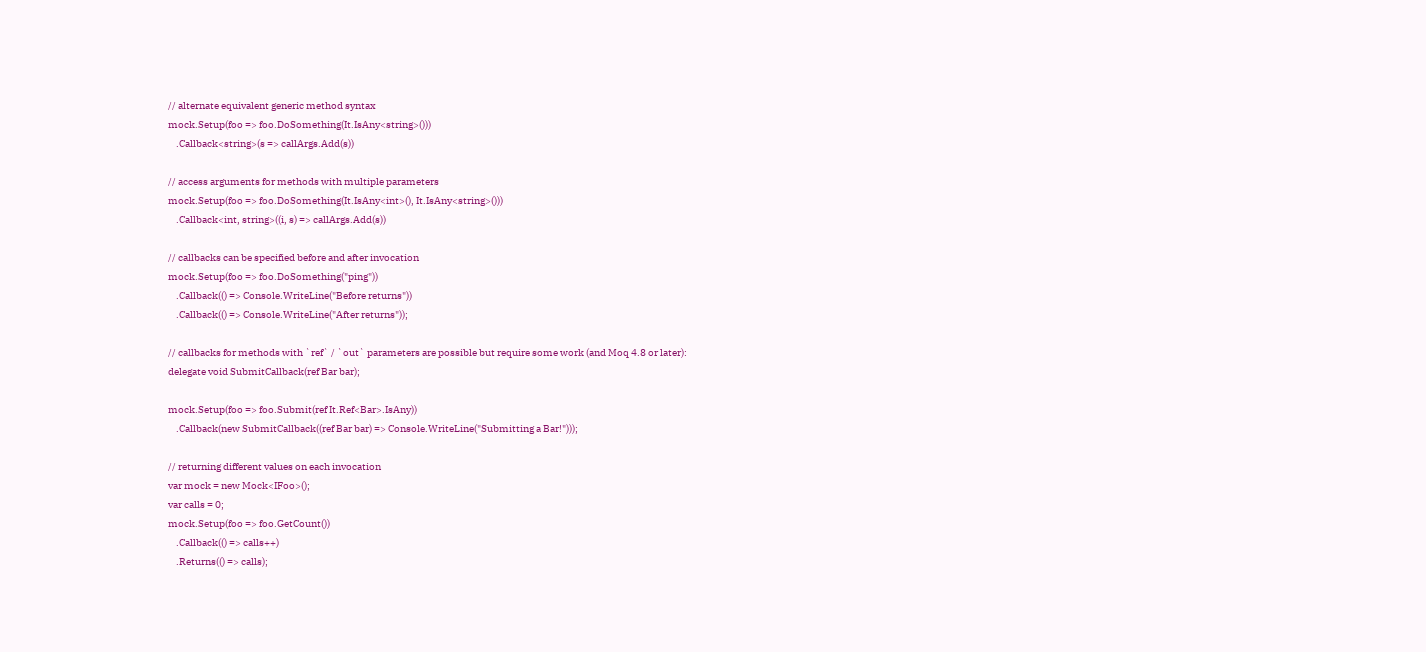// alternate equivalent generic method syntax
mock.Setup(foo => foo.DoSomething(It.IsAny<string>()))
    .Callback<string>(s => callArgs.Add(s))

// access arguments for methods with multiple parameters
mock.Setup(foo => foo.DoSomething(It.IsAny<int>(), It.IsAny<string>()))
    .Callback<int, string>((i, s) => callArgs.Add(s))

// callbacks can be specified before and after invocation
mock.Setup(foo => foo.DoSomething("ping"))
    .Callback(() => Console.WriteLine("Before returns"))
    .Callback(() => Console.WriteLine("After returns"));

// callbacks for methods with `ref` / `out` parameters are possible but require some work (and Moq 4.8 or later):
delegate void SubmitCallback(ref Bar bar);

mock.Setup(foo => foo.Submit(ref It.Ref<Bar>.IsAny))
    .Callback(new SubmitCallback((ref Bar bar) => Console.WriteLine("Submitting a Bar!")));

// returning different values on each invocation
var mock = new Mock<IFoo>();
var calls = 0;
mock.Setup(foo => foo.GetCount())
    .Callback(() => calls++)
    .Returns(() => calls);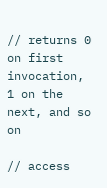// returns 0 on first invocation, 1 on the next, and so on

// access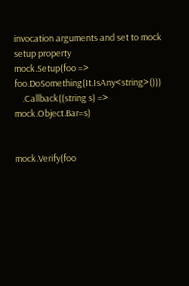invocation arguments and set to mock setup property
mock.Setup(foo => foo.DoSomething(It.IsAny<string>()))
    .Callback((string s) => mock.Object.Bar=s)


mock.Verify(foo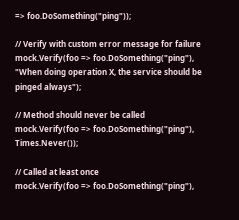=> foo.DoSomething("ping"));

// Verify with custom error message for failure
mock.Verify(foo => foo.DoSomething("ping"), "When doing operation X, the service should be pinged always");

// Method should never be called
mock.Verify(foo => foo.DoSomething("ping"), Times.Never());

// Called at least once
mock.Verify(foo => foo.DoSomething("ping"),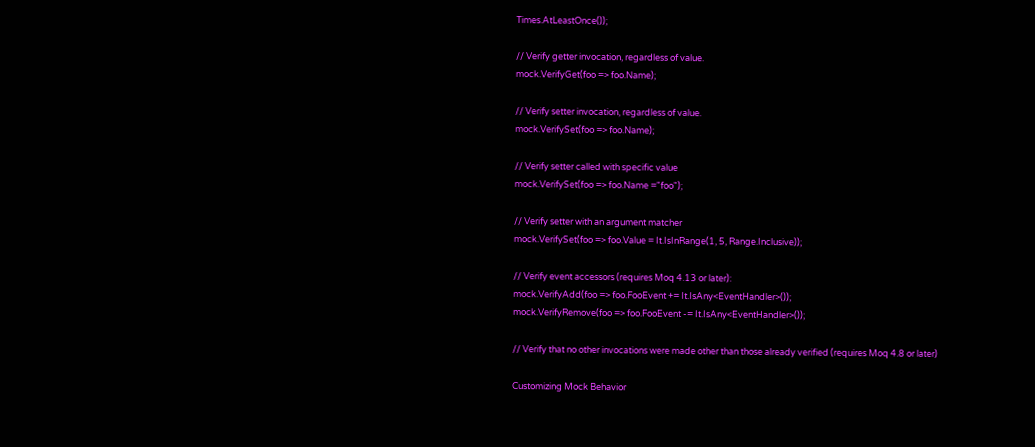Times.AtLeastOnce());

// Verify getter invocation, regardless of value.
mock.VerifyGet(foo => foo.Name);

// Verify setter invocation, regardless of value.
mock.VerifySet(foo => foo.Name);

// Verify setter called with specific value
mock.VerifySet(foo => foo.Name ="foo");

// Verify setter with an argument matcher
mock.VerifySet(foo => foo.Value = It.IsInRange(1, 5, Range.Inclusive));

// Verify event accessors (requires Moq 4.13 or later):
mock.VerifyAdd(foo => foo.FooEvent += It.IsAny<EventHandler>());
mock.VerifyRemove(foo => foo.FooEvent -= It.IsAny<EventHandler>());

// Verify that no other invocations were made other than those already verified (requires Moq 4.8 or later)

Customizing Mock Behavior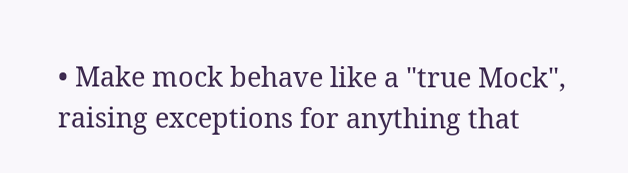• Make mock behave like a "true Mock", raising exceptions for anything that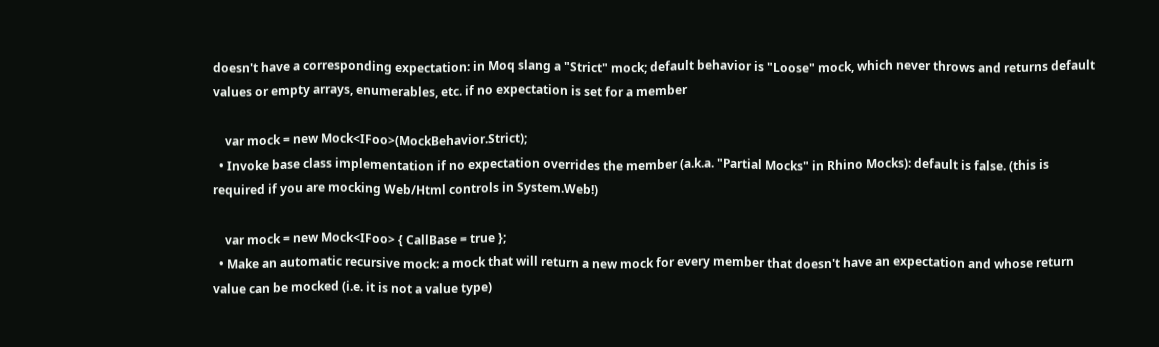doesn't have a corresponding expectation: in Moq slang a "Strict" mock; default behavior is "Loose" mock, which never throws and returns default values or empty arrays, enumerables, etc. if no expectation is set for a member

    var mock = new Mock<IFoo>(MockBehavior.Strict);
  • Invoke base class implementation if no expectation overrides the member (a.k.a. "Partial Mocks" in Rhino Mocks): default is false. (this is required if you are mocking Web/Html controls in System.Web!)

    var mock = new Mock<IFoo> { CallBase = true };
  • Make an automatic recursive mock: a mock that will return a new mock for every member that doesn't have an expectation and whose return value can be mocked (i.e. it is not a value type)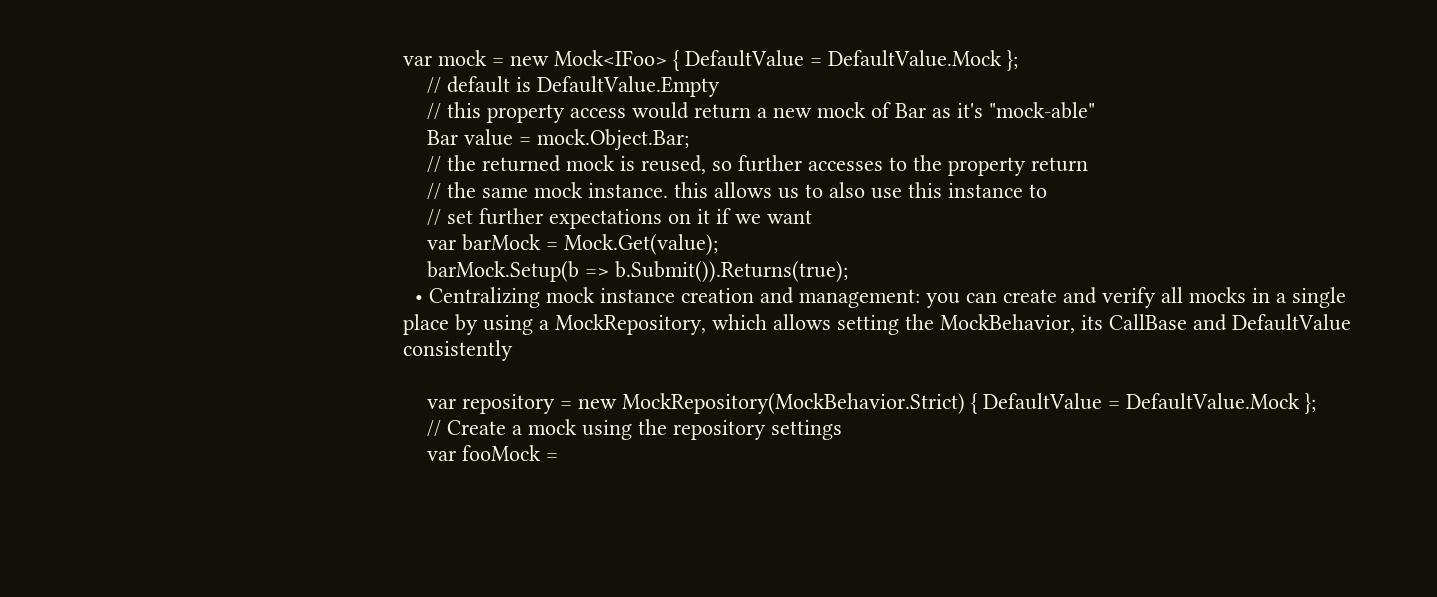var mock = new Mock<IFoo> { DefaultValue = DefaultValue.Mock };
    // default is DefaultValue.Empty
    // this property access would return a new mock of Bar as it's "mock-able"
    Bar value = mock.Object.Bar;
    // the returned mock is reused, so further accesses to the property return
    // the same mock instance. this allows us to also use this instance to
    // set further expectations on it if we want
    var barMock = Mock.Get(value);
    barMock.Setup(b => b.Submit()).Returns(true);
  • Centralizing mock instance creation and management: you can create and verify all mocks in a single place by using a MockRepository, which allows setting the MockBehavior, its CallBase and DefaultValue consistently

    var repository = new MockRepository(MockBehavior.Strict) { DefaultValue = DefaultValue.Mock };
    // Create a mock using the repository settings
    var fooMock =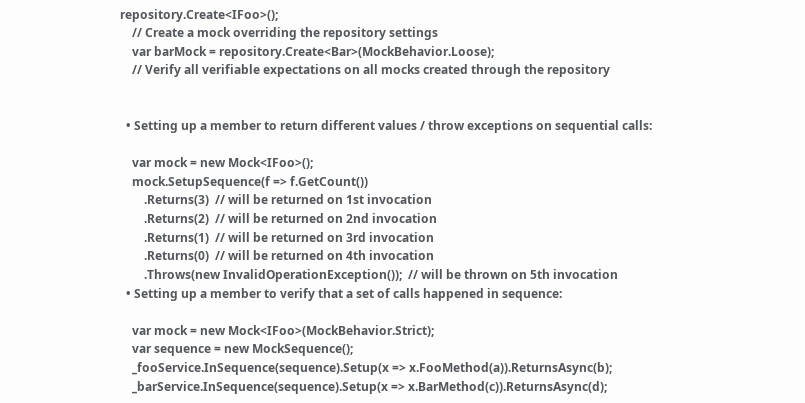repository.Create<IFoo>();
    // Create a mock overriding the repository settings
    var barMock = repository.Create<Bar>(MockBehavior.Loose);
    // Verify all verifiable expectations on all mocks created through the repository


  • Setting up a member to return different values / throw exceptions on sequential calls:

    var mock = new Mock<IFoo>();
    mock.SetupSequence(f => f.GetCount())
        .Returns(3)  // will be returned on 1st invocation
        .Returns(2)  // will be returned on 2nd invocation
        .Returns(1)  // will be returned on 3rd invocation
        .Returns(0)  // will be returned on 4th invocation
        .Throws(new InvalidOperationException());  // will be thrown on 5th invocation
  • Setting up a member to verify that a set of calls happened in sequence:

    var mock = new Mock<IFoo>(MockBehavior.Strict);
    var sequence = new MockSequence();
    _fooService.InSequence(sequence).Setup(x => x.FooMethod(a)).ReturnsAsync(b);
    _barService.InSequence(sequence).Setup(x => x.BarMethod(c)).ReturnsAsync(d);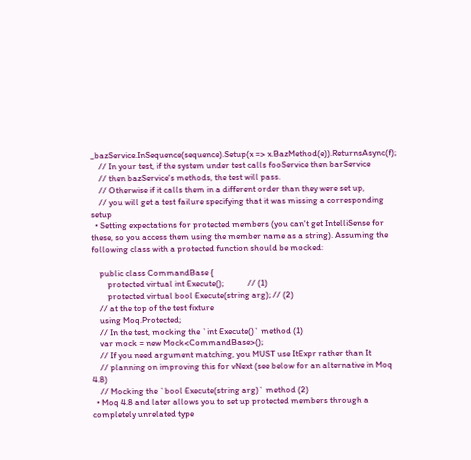_bazService.InSequence(sequence).Setup(x => x.BazMethod(e)).ReturnsAsync(f);
    // In your test, if the system under test calls fooService then barService
    // then bazService's methods, the test will pass.
    // Otherwise if it calls them in a different order than they were set up,
    // you will get a test failure specifying that it was missing a corresponding setup
  • Setting expectations for protected members (you can't get IntelliSense for these, so you access them using the member name as a string). Assuming the following class with a protected function should be mocked:

    public class CommandBase {
        protected virtual int Execute();            // (1)
        protected virtual bool Execute(string arg); // (2)
    // at the top of the test fixture
    using Moq.Protected;
    // In the test, mocking the `int Execute()` method (1)
    var mock = new Mock<CommandBase>();
    // If you need argument matching, you MUST use ItExpr rather than It
    // planning on improving this for vNext (see below for an alternative in Moq 4.8)
    // Mocking the `bool Execute(string arg)` method (2)
  • Moq 4.8 and later allows you to set up protected members through a completely unrelated type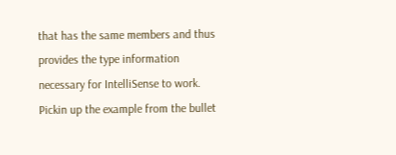that has the same members and thus provides the type information necessary for IntelliSense to work. Pickin up the example from the bullet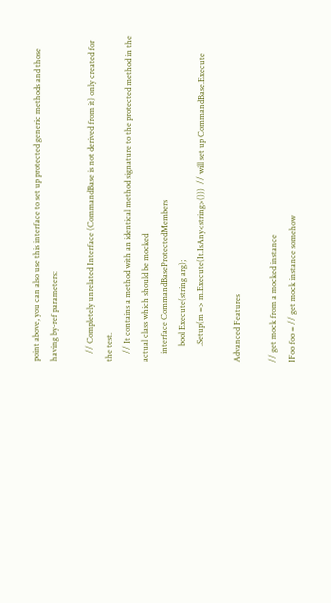point above, you can also use this interface to set up protected generic methods and those having by-ref parameters:

    // Completely unrelated Interface (CommandBase is not derived from it) only created for the test.
    // It contains a method with an identical method signature to the protected method in the actual class which should be mocked
    interface CommandBaseProtectedMembers
        bool Execute(string arg);
        .Setup(m => m.Execute(It.IsAny<string>()))  // will set up CommandBase.Execute

Advanced Features

// get mock from a mocked instance
IFoo foo = // get mock instance somehow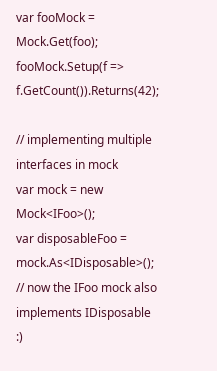var fooMock = Mock.Get(foo);
fooMock.Setup(f => f.GetCount()).Returns(42);

// implementing multiple interfaces in mock
var mock = new Mock<IFoo>();
var disposableFoo = mock.As<IDisposable>();
// now the IFoo mock also implements IDisposable :)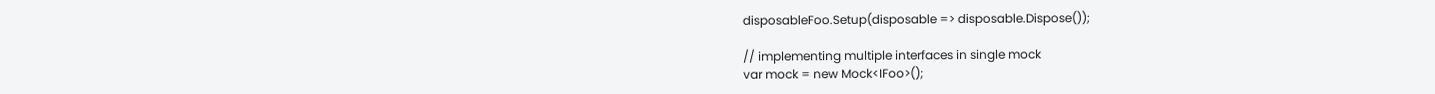disposableFoo.Setup(disposable => disposable.Dispose());

// implementing multiple interfaces in single mock
var mock = new Mock<IFoo>();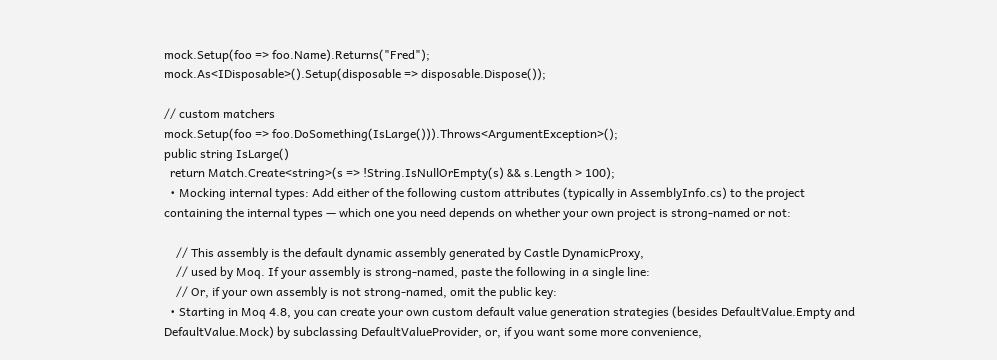mock.Setup(foo => foo.Name).Returns("Fred");
mock.As<IDisposable>().Setup(disposable => disposable.Dispose());

// custom matchers
mock.Setup(foo => foo.DoSomething(IsLarge())).Throws<ArgumentException>();
public string IsLarge()
  return Match.Create<string>(s => !String.IsNullOrEmpty(s) && s.Length > 100);
  • Mocking internal types: Add either of the following custom attributes (typically in AssemblyInfo.cs) to the project containing the internal types — which one you need depends on whether your own project is strong-named or not:

    // This assembly is the default dynamic assembly generated by Castle DynamicProxy,
    // used by Moq. If your assembly is strong-named, paste the following in a single line:
    // Or, if your own assembly is not strong-named, omit the public key:
  • Starting in Moq 4.8, you can create your own custom default value generation strategies (besides DefaultValue.Empty and DefaultValue.Mock) by subclassing DefaultValueProvider, or, if you want some more convenience,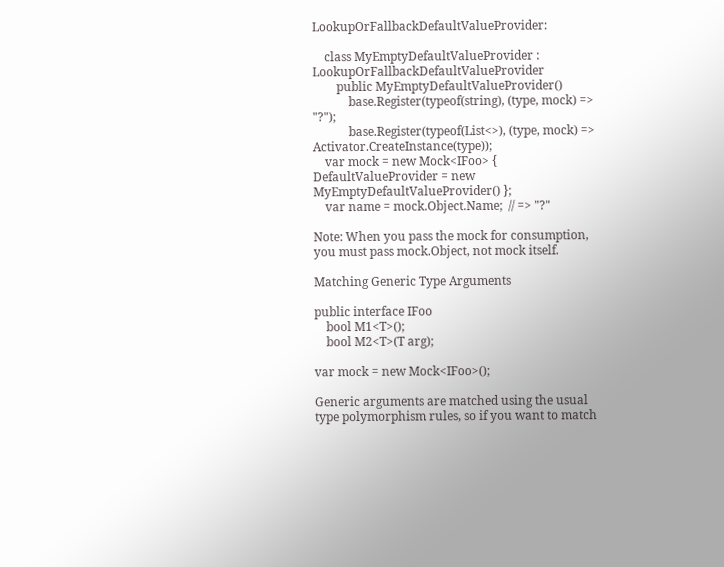LookupOrFallbackDefaultValueProvider:

    class MyEmptyDefaultValueProvider : LookupOrFallbackDefaultValueProvider
        public MyEmptyDefaultValueProvider()
            base.Register(typeof(string), (type, mock) => "?");
            base.Register(typeof(List<>), (type, mock) => Activator.CreateInstance(type));
    var mock = new Mock<IFoo> { DefaultValueProvider = new MyEmptyDefaultValueProvider() };
    var name = mock.Object.Name;  // => "?"

Note: When you pass the mock for consumption, you must pass mock.Object, not mock itself.

Matching Generic Type Arguments

public interface IFoo
    bool M1<T>();
    bool M2<T>(T arg);

var mock = new Mock<IFoo>();

Generic arguments are matched using the usual type polymorphism rules, so if you want to match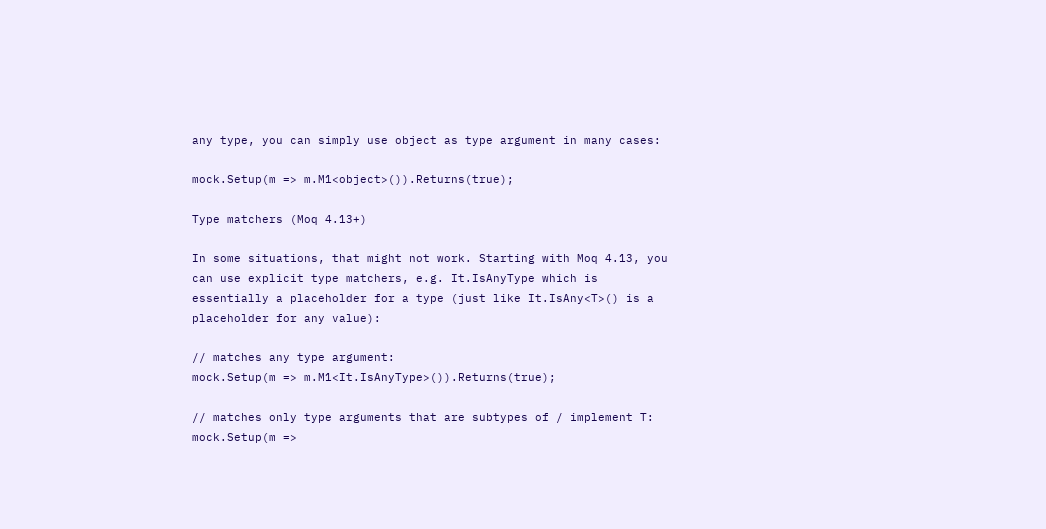any type, you can simply use object as type argument in many cases:

mock.Setup(m => m.M1<object>()).Returns(true);

Type matchers (Moq 4.13+)

In some situations, that might not work. Starting with Moq 4.13, you can use explicit type matchers, e.g. It.IsAnyType which is essentially a placeholder for a type (just like It.IsAny<T>() is a placeholder for any value):

// matches any type argument:
mock.Setup(m => m.M1<It.IsAnyType>()).Returns(true);

// matches only type arguments that are subtypes of / implement T:
mock.Setup(m =>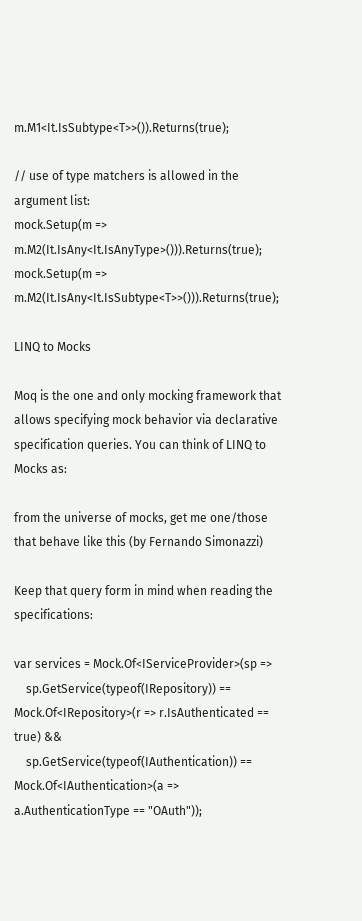m.M1<It.IsSubtype<T>>()).Returns(true);

// use of type matchers is allowed in the argument list:
mock.Setup(m => m.M2(It.IsAny<It.IsAnyType>())).Returns(true);
mock.Setup(m => m.M2(It.IsAny<It.IsSubtype<T>>())).Returns(true);

LINQ to Mocks

Moq is the one and only mocking framework that allows specifying mock behavior via declarative specification queries. You can think of LINQ to Mocks as:

from the universe of mocks, get me one/those that behave like this (by Fernando Simonazzi)

Keep that query form in mind when reading the specifications:

var services = Mock.Of<IServiceProvider>(sp =>
    sp.GetService(typeof(IRepository)) == Mock.Of<IRepository>(r => r.IsAuthenticated == true) &&
    sp.GetService(typeof(IAuthentication)) == Mock.Of<IAuthentication>(a => a.AuthenticationType == "OAuth"));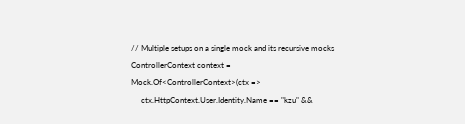// Multiple setups on a single mock and its recursive mocks
ControllerContext context = Mock.Of<ControllerContext>(ctx =>
     ctx.HttpContext.User.Identity.Name == "kzu" &&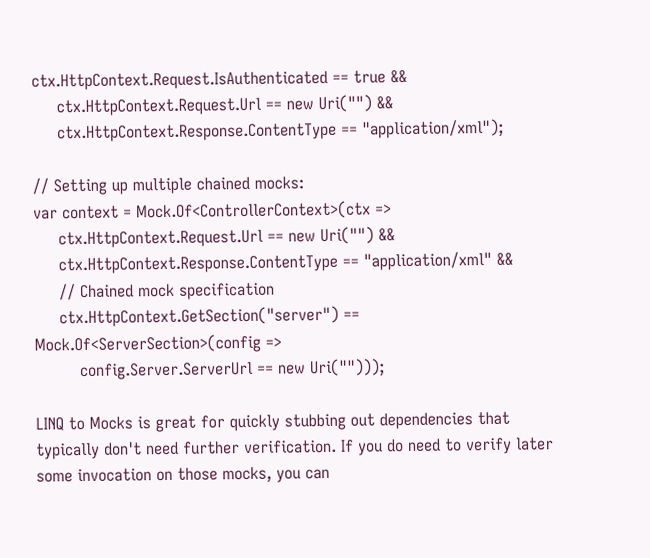ctx.HttpContext.Request.IsAuthenticated == true &&
     ctx.HttpContext.Request.Url == new Uri("") &&
     ctx.HttpContext.Response.ContentType == "application/xml");

// Setting up multiple chained mocks:
var context = Mock.Of<ControllerContext>(ctx =>
     ctx.HttpContext.Request.Url == new Uri("") &&
     ctx.HttpContext.Response.ContentType == "application/xml" &&
     // Chained mock specification
     ctx.HttpContext.GetSection("server") == Mock.Of<ServerSection>(config =>
         config.Server.ServerUrl == new Uri("")));

LINQ to Mocks is great for quickly stubbing out dependencies that typically don't need further verification. If you do need to verify later some invocation on those mocks, you can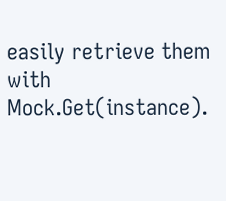easily retrieve them with Mock.Get(instance).